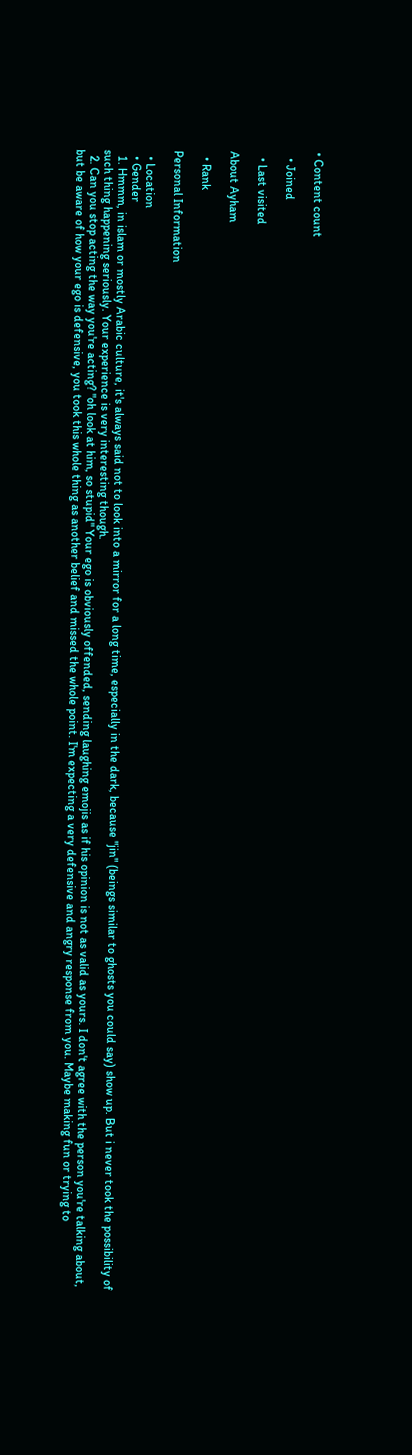• Content count

  • Joined

  • Last visited

About Ayham

  • Rank

Personal Information

  • Location
  • Gender
  1. Hmmm, in islam or mostly Arabic culture, it's always said not to look into a mirror for a long time, especially in the dark, because "jin" (beings similar to ghosts you could say) show up. But i never took the possibility of such thing happening seriously. Your experience is very interesting though.
  2. Can you stop acting the way you're acting? "oh look at him, so stupid" Your ego is obviously offended, sending laughing emojis as if his opinion is not as valid as yours. I don't agree with the person you're talking about, but be aware of how your ego is defensive, you took this whole thing as another belief and missed the whole point. I'm expecting a very defensive and angry response from you. Maybe making fun or trying to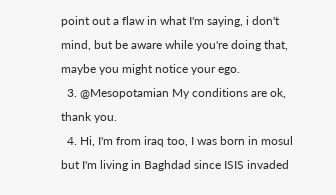point out a flaw in what I'm saying, i don't mind, but be aware while you're doing that, maybe you might notice your ego.
  3. @Mesopotamian My conditions are ok, thank you.
  4. Hi, I'm from iraq too, I was born in mosul but I'm living in Baghdad since ISIS invaded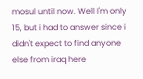mosul until now. Well I'm only 15, but i had to answer since i didn't expect to find anyone else from iraq here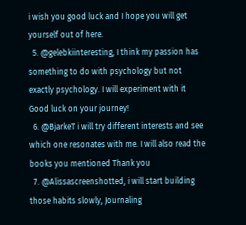i wish you good luck and I hope you will get yourself out of here.
  5. @gelebkiinteresting, I think my passion has something to do with psychology but not exactly psychology. I will experiment with it Good luck on your journey!
  6. @BjarkeT i will try different interests and see which one resonates with me. I will also read the books you mentioned Thank you
  7. @Alissascreenshotted, i will start building those habits slowly, Journaling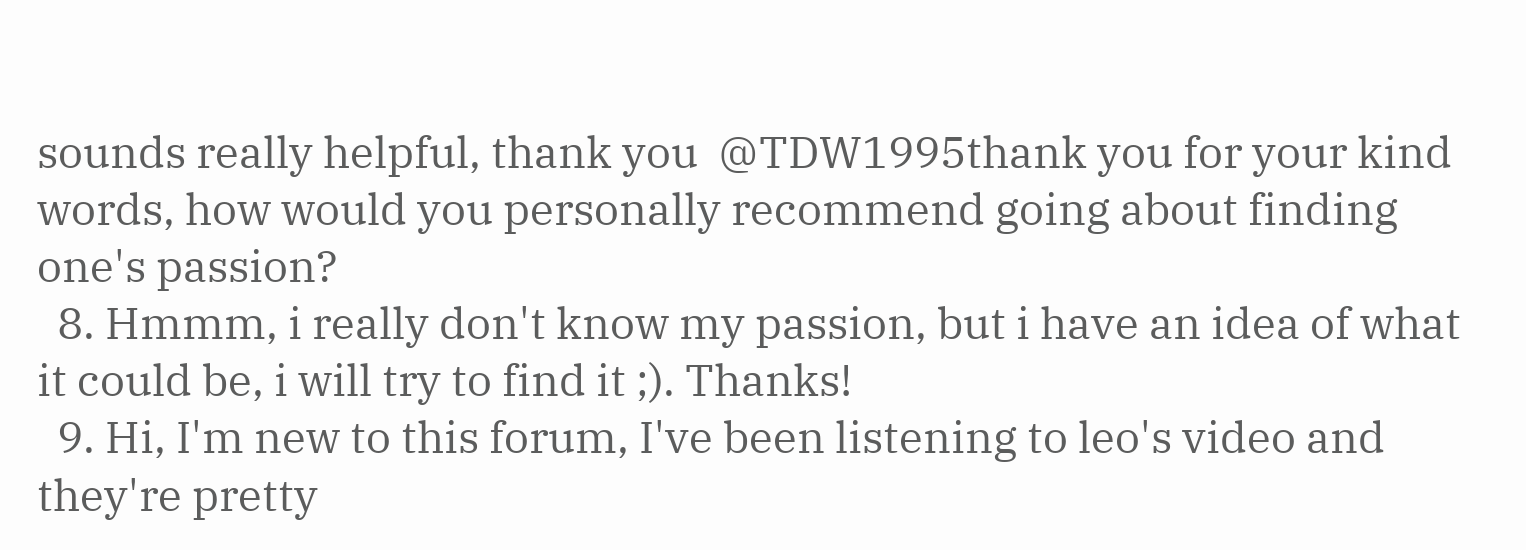sounds really helpful, thank you  @TDW1995thank you for your kind words, how would you personally recommend going about finding one's passion?
  8. Hmmm, i really don't know my passion, but i have an idea of what it could be, i will try to find it ;). Thanks!
  9. Hi, I'm new to this forum, I've been listening to leo's video and they're pretty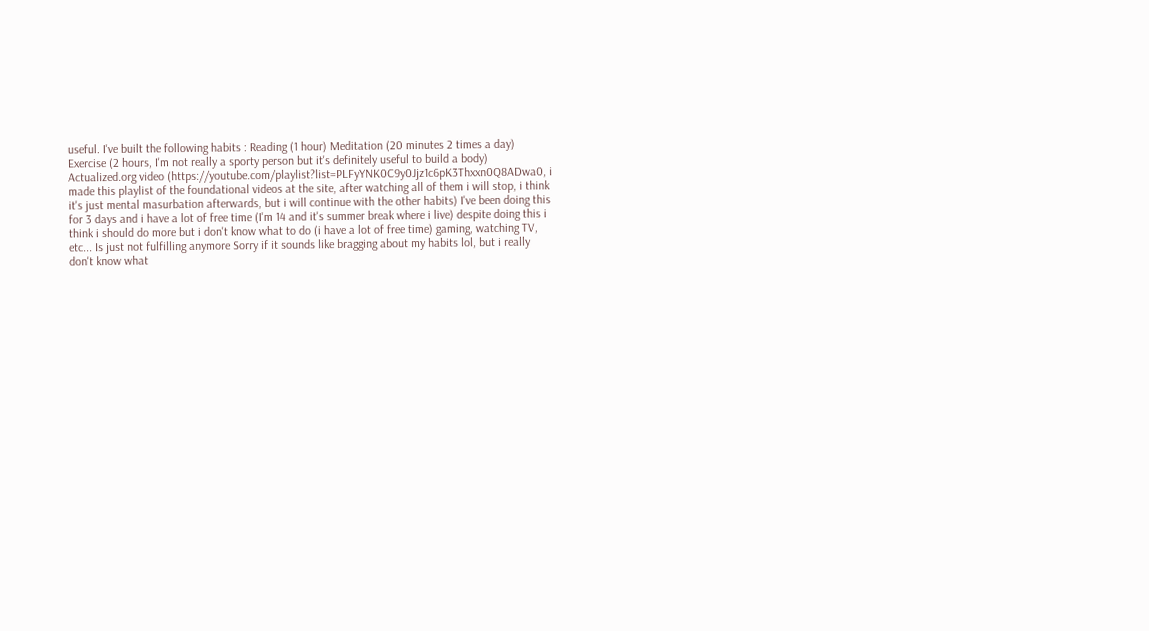useful. I've built the following habits : Reading (1 hour) Meditation (20 minutes 2 times a day) Exercise (2 hours, I'm not really a sporty person but it's definitely useful to build a body) Actualized.org video (https://youtube.com/playlist?list=PLFyYNK0C9y0Jjz1c6pK3Thxxn0Q8ADwa0, i made this playlist of the foundational videos at the site, after watching all of them i will stop, i think it's just mental masurbation afterwards, but i will continue with the other habits) I've been doing this for 3 days and i have a lot of free time (I'm 14 and it's summer break where i live) despite doing this i think i should do more but i don't know what to do (i have a lot of free time) gaming, watching TV, etc... Is just not fulfilling anymore Sorry if it sounds like bragging about my habits lol, but i really don't know what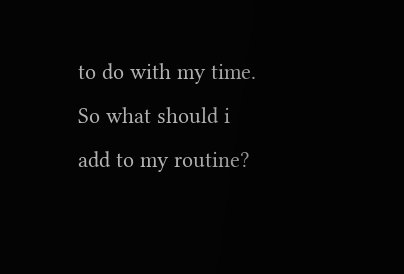to do with my time. So what should i add to my routine?